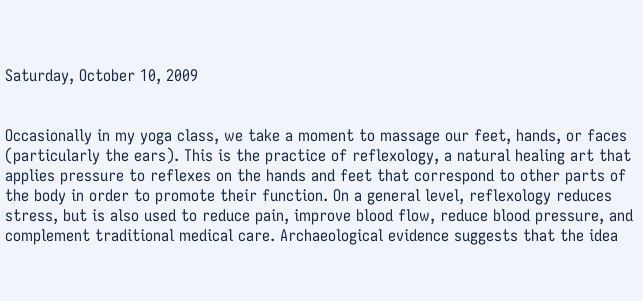Saturday, October 10, 2009


Occasionally in my yoga class, we take a moment to massage our feet, hands, or faces (particularly the ears). This is the practice of reflexology, a natural healing art that applies pressure to reflexes on the hands and feet that correspond to other parts of the body in order to promote their function. On a general level, reflexology reduces stress, but is also used to reduce pain, improve blood flow, reduce blood pressure, and complement traditional medical care. Archaeological evidence suggests that the idea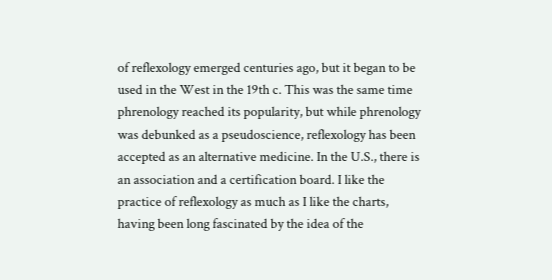of reflexology emerged centuries ago, but it began to be used in the West in the 19th c. This was the same time phrenology reached its popularity, but while phrenology was debunked as a pseudoscience, reflexology has been accepted as an alternative medicine. In the U.S., there is an association and a certification board. I like the practice of reflexology as much as I like the charts, having been long fascinated by the idea of the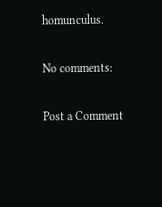homunculus.

No comments:

Post a Comment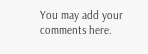You may add your comments here.